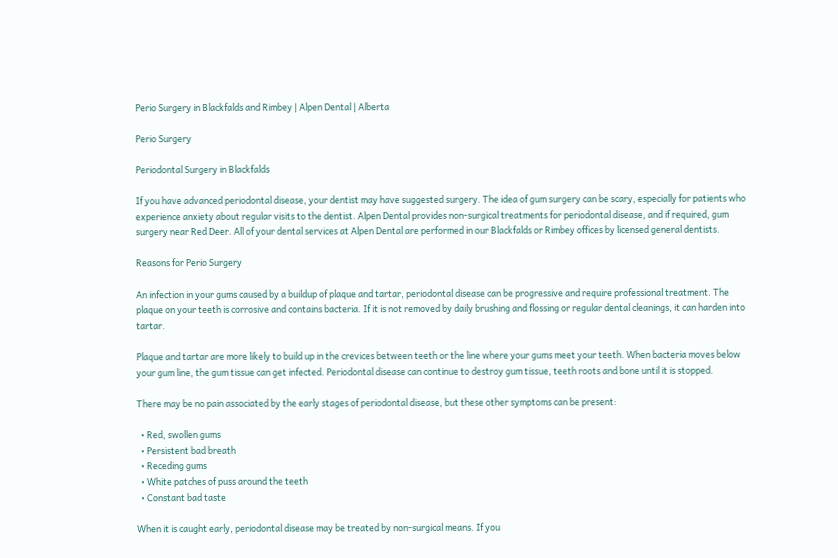Perio Surgery in Blackfalds and Rimbey | Alpen Dental | Alberta

Perio Surgery

Periodontal Surgery in Blackfalds

If you have advanced periodontal disease, your dentist may have suggested surgery. The idea of gum surgery can be scary, especially for patients who experience anxiety about regular visits to the dentist. Alpen Dental provides non-surgical treatments for periodontal disease, and if required, gum surgery near Red Deer. All of your dental services at Alpen Dental are performed in our Blackfalds or Rimbey offices by licensed general dentists.

Reasons for Perio Surgery

An infection in your gums caused by a buildup of plaque and tartar, periodontal disease can be progressive and require professional treatment. The plaque on your teeth is corrosive and contains bacteria. If it is not removed by daily brushing and flossing or regular dental cleanings, it can harden into tartar.

Plaque and tartar are more likely to build up in the crevices between teeth or the line where your gums meet your teeth. When bacteria moves below your gum line, the gum tissue can get infected. Periodontal disease can continue to destroy gum tissue, teeth roots and bone until it is stopped.

There may be no pain associated by the early stages of periodontal disease, but these other symptoms can be present:

  • Red, swollen gums
  • Persistent bad breath
  • Receding gums
  • White patches of puss around the teeth
  • Constant bad taste

When it is caught early, periodontal disease may be treated by non-surgical means. If you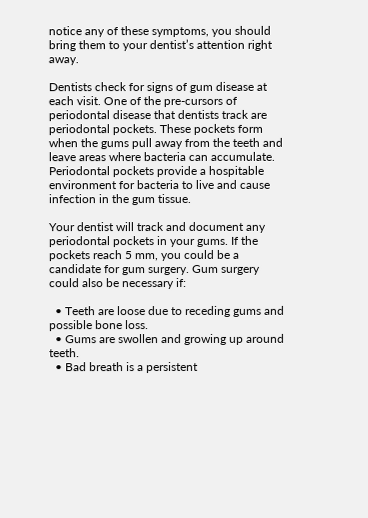notice any of these symptoms, you should bring them to your dentist’s attention right away.

Dentists check for signs of gum disease at each visit. One of the pre-cursors of periodontal disease that dentists track are periodontal pockets. These pockets form when the gums pull away from the teeth and leave areas where bacteria can accumulate. Periodontal pockets provide a hospitable environment for bacteria to live and cause infection in the gum tissue.

Your dentist will track and document any periodontal pockets in your gums. If the pockets reach 5 mm, you could be a candidate for gum surgery. Gum surgery could also be necessary if:

  • Teeth are loose due to receding gums and possible bone loss.
  • Gums are swollen and growing up around teeth.
  • Bad breath is a persistent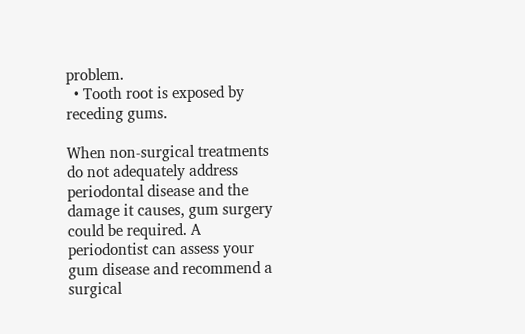problem.
  • Tooth root is exposed by receding gums.

When non-surgical treatments do not adequately address periodontal disease and the damage it causes, gum surgery could be required. A periodontist can assess your gum disease and recommend a surgical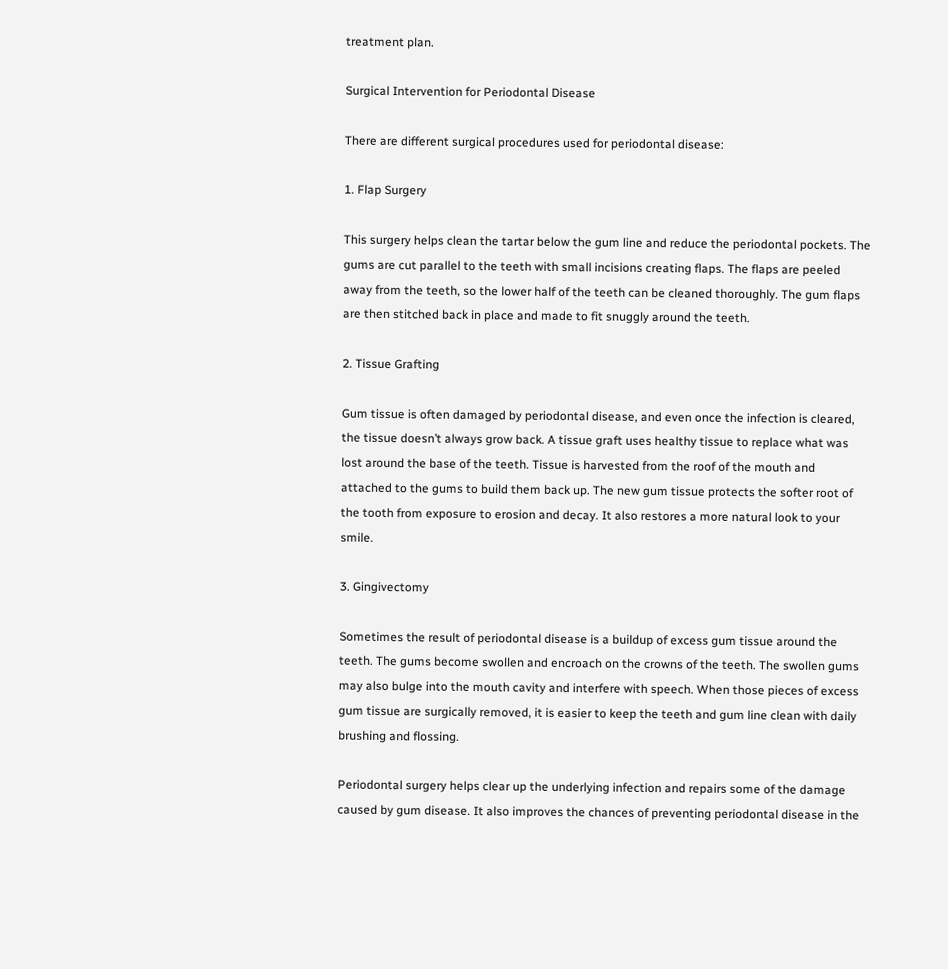treatment plan.

Surgical Intervention for Periodontal Disease

There are different surgical procedures used for periodontal disease:

1. Flap Surgery

This surgery helps clean the tartar below the gum line and reduce the periodontal pockets. The gums are cut parallel to the teeth with small incisions creating flaps. The flaps are peeled away from the teeth, so the lower half of the teeth can be cleaned thoroughly. The gum flaps are then stitched back in place and made to fit snuggly around the teeth.

2. Tissue Grafting

Gum tissue is often damaged by periodontal disease, and even once the infection is cleared, the tissue doesn’t always grow back. A tissue graft uses healthy tissue to replace what was lost around the base of the teeth. Tissue is harvested from the roof of the mouth and attached to the gums to build them back up. The new gum tissue protects the softer root of the tooth from exposure to erosion and decay. It also restores a more natural look to your smile.

3. Gingivectomy

Sometimes the result of periodontal disease is a buildup of excess gum tissue around the teeth. The gums become swollen and encroach on the crowns of the teeth. The swollen gums may also bulge into the mouth cavity and interfere with speech. When those pieces of excess gum tissue are surgically removed, it is easier to keep the teeth and gum line clean with daily brushing and flossing.

Periodontal surgery helps clear up the underlying infection and repairs some of the damage caused by gum disease. It also improves the chances of preventing periodontal disease in the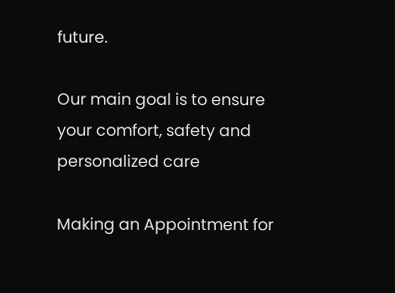future.

Our main goal is to ensure your comfort, safety and personalized care

Making an Appointment for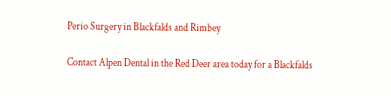Perio Surgery in Blackfalds and Rimbey

Contact Alpen Dental in the Red Deer area today for a Blackfalds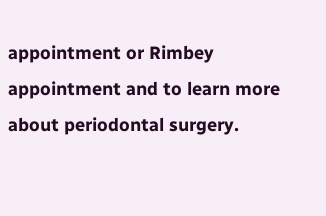appointment or Rimbey appointment and to learn more about periodontal surgery.